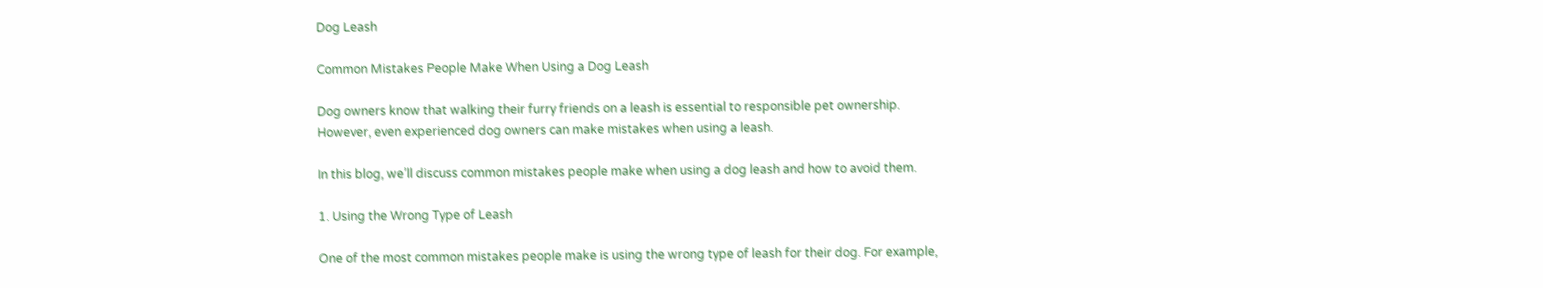Dog Leash

Common Mistakes People Make When Using a Dog Leash

Dog owners know that walking their furry friends on a leash is essential to responsible pet ownership. However, even experienced dog owners can make mistakes when using a leash.

In this blog, we’ll discuss common mistakes people make when using a dog leash and how to avoid them.

1. Using the Wrong Type of Leash

One of the most common mistakes people make is using the wrong type of leash for their dog. For example,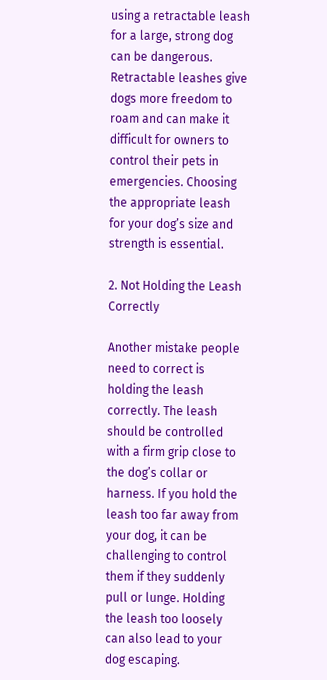using a retractable leash for a large, strong dog can be dangerous. Retractable leashes give dogs more freedom to roam and can make it difficult for owners to control their pets in emergencies. Choosing the appropriate leash for your dog’s size and strength is essential.

2. Not Holding the Leash Correctly

Another mistake people need to correct is holding the leash correctly. The leash should be controlled with a firm grip close to the dog’s collar or harness. If you hold the leash too far away from your dog, it can be challenging to control them if they suddenly pull or lunge. Holding the leash too loosely can also lead to your dog escaping.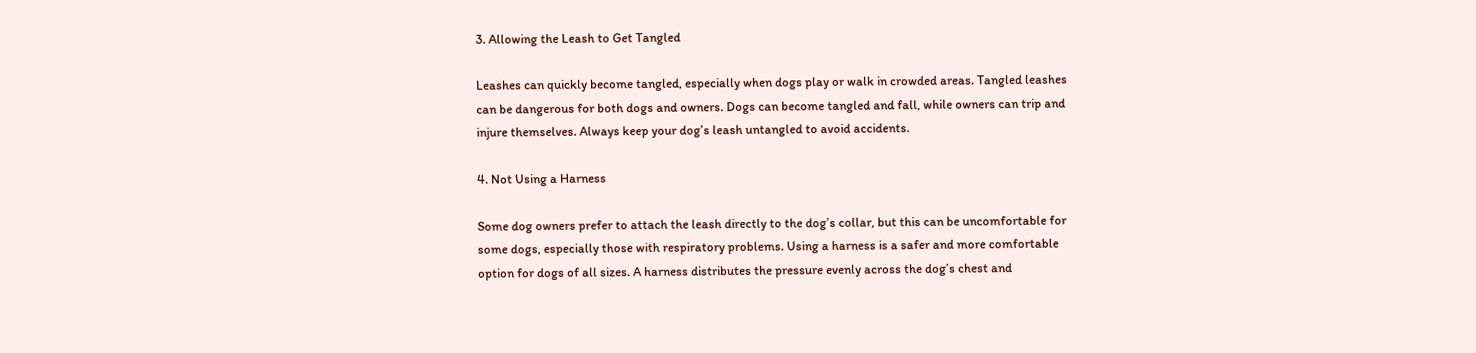3. Allowing the Leash to Get Tangled

Leashes can quickly become tangled, especially when dogs play or walk in crowded areas. Tangled leashes can be dangerous for both dogs and owners. Dogs can become tangled and fall, while owners can trip and injure themselves. Always keep your dog’s leash untangled to avoid accidents.

4. Not Using a Harness

Some dog owners prefer to attach the leash directly to the dog’s collar, but this can be uncomfortable for some dogs, especially those with respiratory problems. Using a harness is a safer and more comfortable option for dogs of all sizes. A harness distributes the pressure evenly across the dog’s chest and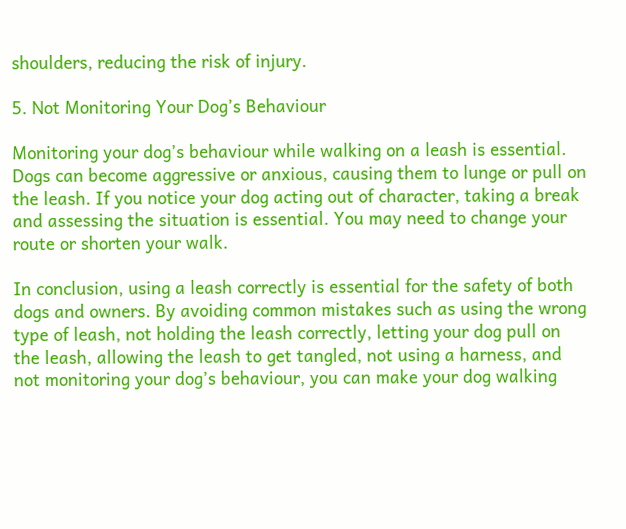shoulders, reducing the risk of injury.

5. Not Monitoring Your Dog’s Behaviour

Monitoring your dog’s behaviour while walking on a leash is essential. Dogs can become aggressive or anxious, causing them to lunge or pull on the leash. If you notice your dog acting out of character, taking a break and assessing the situation is essential. You may need to change your route or shorten your walk.

In conclusion, using a leash correctly is essential for the safety of both dogs and owners. By avoiding common mistakes such as using the wrong type of leash, not holding the leash correctly, letting your dog pull on the leash, allowing the leash to get tangled, not using a harness, and not monitoring your dog’s behaviour, you can make your dog walking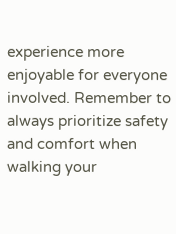experience more enjoyable for everyone involved. Remember to always prioritize safety and comfort when walking your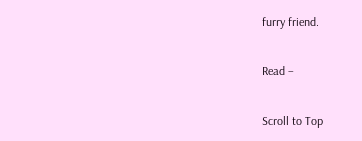furry friend.

Read –

Scroll to Top